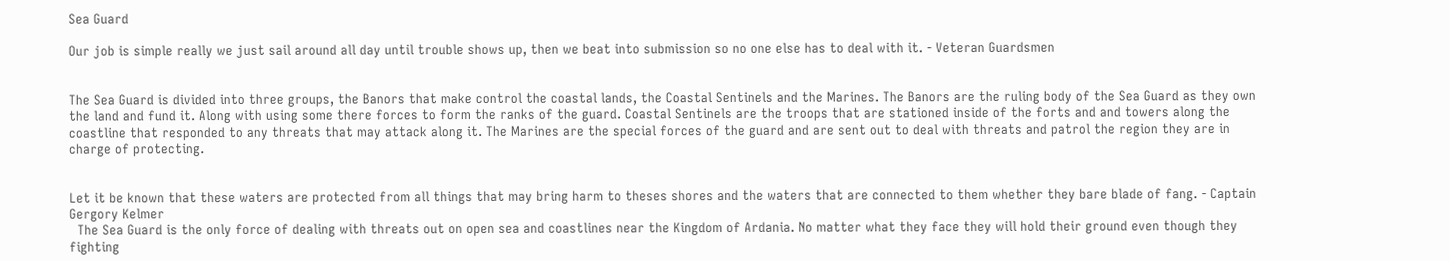Sea Guard

Our job is simple really we just sail around all day until trouble shows up, then we beat into submission so no one else has to deal with it. - Veteran Guardsmen


The Sea Guard is divided into three groups, the Banors that make control the coastal lands, the Coastal Sentinels and the Marines. The Banors are the ruling body of the Sea Guard as they own the land and fund it. Along with using some there forces to form the ranks of the guard. Coastal Sentinels are the troops that are stationed inside of the forts and and towers along the coastline that responded to any threats that may attack along it. The Marines are the special forces of the guard and are sent out to deal with threats and patrol the region they are in charge of protecting.


Let it be known that these waters are protected from all things that may bring harm to theses shores and the waters that are connected to them whether they bare blade of fang. - Captain Gergory Kelmer
  The Sea Guard is the only force of dealing with threats out on open sea and coastlines near the Kingdom of Ardania. No matter what they face they will hold their ground even though they fighting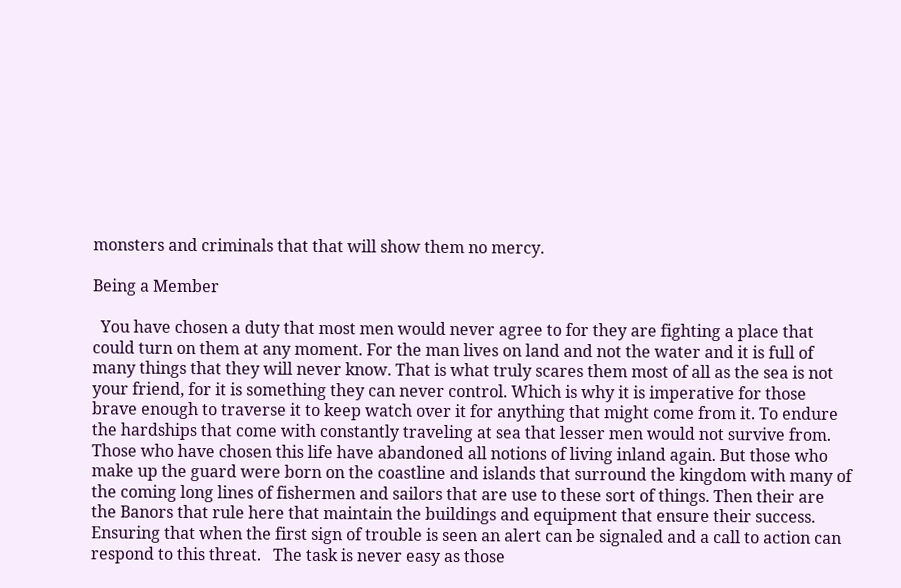monsters and criminals that that will show them no mercy.

Being a Member

  You have chosen a duty that most men would never agree to for they are fighting a place that could turn on them at any moment. For the man lives on land and not the water and it is full of many things that they will never know. That is what truly scares them most of all as the sea is not your friend, for it is something they can never control. Which is why it is imperative for those brave enough to traverse it to keep watch over it for anything that might come from it. To endure the hardships that come with constantly traveling at sea that lesser men would not survive from. Those who have chosen this life have abandoned all notions of living inland again. But those who make up the guard were born on the coastline and islands that surround the kingdom with many of the coming long lines of fishermen and sailors that are use to these sort of things. Then their are the Banors that rule here that maintain the buildings and equipment that ensure their success. Ensuring that when the first sign of trouble is seen an alert can be signaled and a call to action can respond to this threat.   The task is never easy as those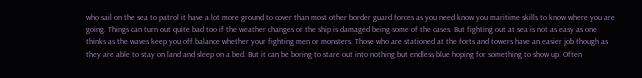who sail on the sea to patrol it have a lot more ground to cover than most other border guard forces as you need know you maritime skills to know where you are going. Things can turn out quite bad too if the weather changes or the ship is damaged being some of the cases. But fighting out at sea is not as easy as one thinks as the waves keep you off balance whether your fighting men or monsters. Those who are stationed at the forts and towers have an easier job though as they are able to stay on land and sleep on a bed. But it can be boring to stare out into nothing but endless blue hoping for something to show up. Often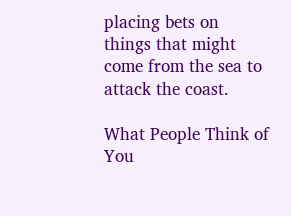placing bets on things that might come from the sea to attack the coast.

What People Think of You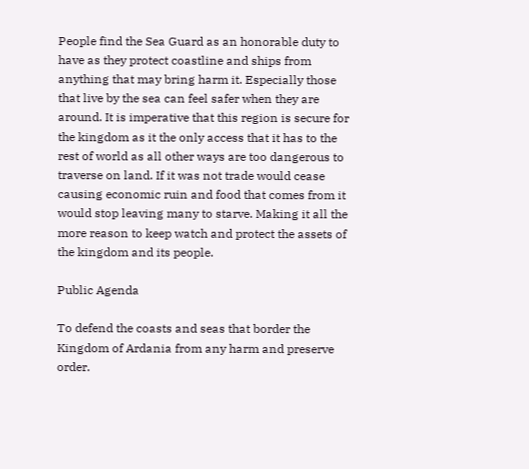People find the Sea Guard as an honorable duty to have as they protect coastline and ships from anything that may bring harm it. Especially those that live by the sea can feel safer when they are around. It is imperative that this region is secure for the kingdom as it the only access that it has to the rest of world as all other ways are too dangerous to traverse on land. If it was not trade would cease causing economic ruin and food that comes from it would stop leaving many to starve. Making it all the more reason to keep watch and protect the assets of the kingdom and its people.

Public Agenda

To defend the coasts and seas that border the Kingdom of Ardania from any harm and preserve order.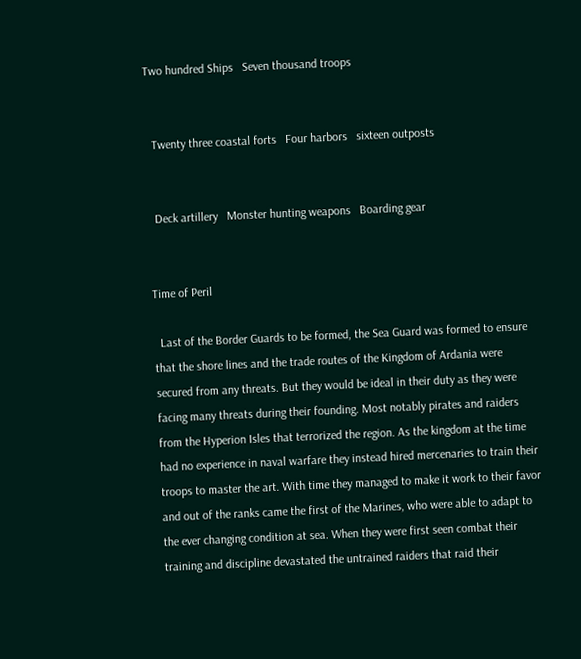Two hundred Ships   Seven thousand troops


  Twenty three coastal forts   Four harbors   sixteen outposts


  Deck artillery   Monster hunting weapons   Boarding gear


Time of Peril

  Last of the Border Guards to be formed, the Sea Guard was formed to ensure that the shore lines and the trade routes of the Kingdom of Ardania were secured from any threats. But they would be ideal in their duty as they were facing many threats during their founding. Most notably pirates and raiders from the Hyperion Isles that terrorized the region. As the kingdom at the time had no experience in naval warfare they instead hired mercenaries to train their troops to master the art. With time they managed to make it work to their favor and out of the ranks came the first of the Marines, who were able to adapt to the ever changing condition at sea. When they were first seen combat their training and discipline devastated the untrained raiders that raid their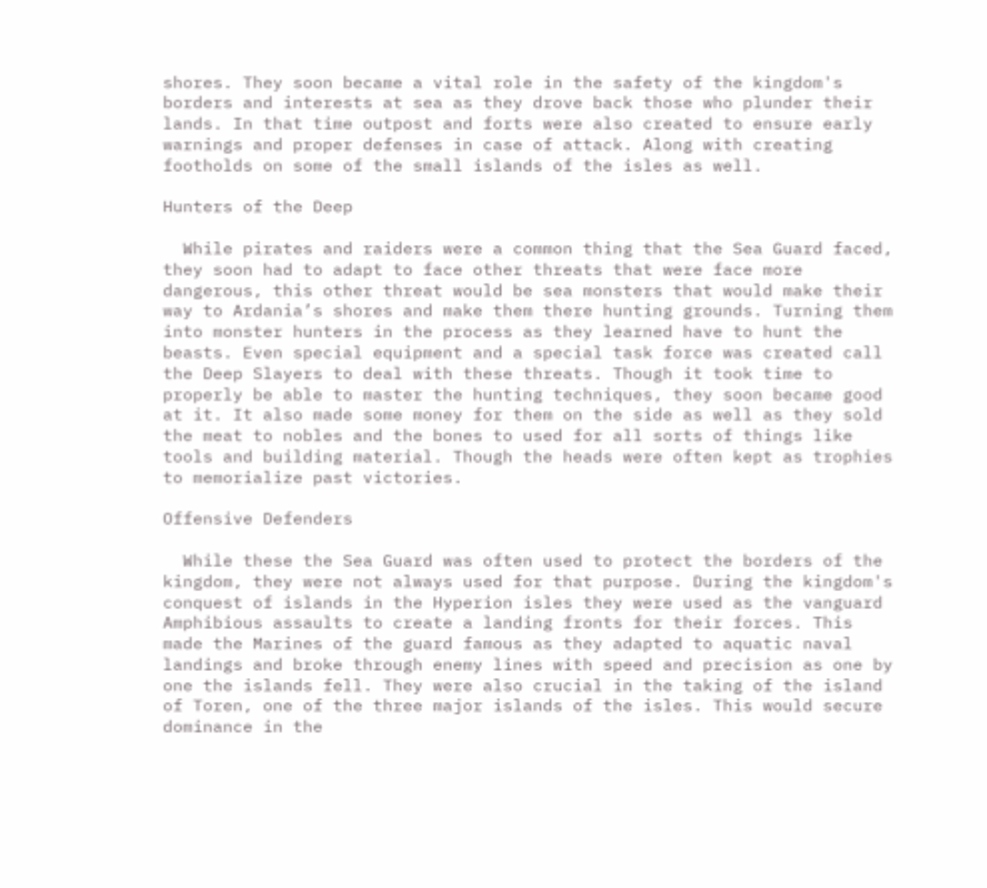shores. They soon became a vital role in the safety of the kingdom's borders and interests at sea as they drove back those who plunder their lands. In that time outpost and forts were also created to ensure early warnings and proper defenses in case of attack. Along with creating footholds on some of the small islands of the isles as well.

Hunters of the Deep

  While pirates and raiders were a common thing that the Sea Guard faced, they soon had to adapt to face other threats that were face more dangerous, this other threat would be sea monsters that would make their way to Ardania’s shores and make them there hunting grounds. Turning them into monster hunters in the process as they learned have to hunt the beasts. Even special equipment and a special task force was created call the Deep Slayers to deal with these threats. Though it took time to properly be able to master the hunting techniques, they soon became good at it. It also made some money for them on the side as well as they sold the meat to nobles and the bones to used for all sorts of things like tools and building material. Though the heads were often kept as trophies to memorialize past victories.

Offensive Defenders

  While these the Sea Guard was often used to protect the borders of the kingdom, they were not always used for that purpose. During the kingdom's conquest of islands in the Hyperion isles they were used as the vanguard Amphibious assaults to create a landing fronts for their forces. This made the Marines of the guard famous as they adapted to aquatic naval landings and broke through enemy lines with speed and precision as one by one the islands fell. They were also crucial in the taking of the island of Toren, one of the three major islands of the isles. This would secure dominance in the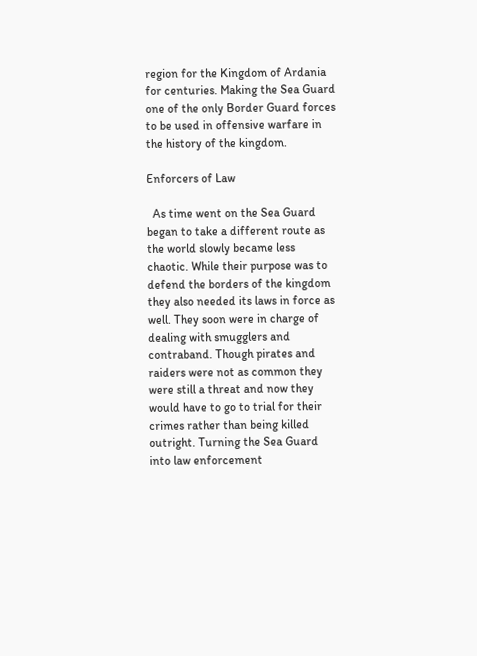region for the Kingdom of Ardania for centuries. Making the Sea Guard one of the only Border Guard forces to be used in offensive warfare in the history of the kingdom.

Enforcers of Law

  As time went on the Sea Guard began to take a different route as the world slowly became less chaotic. While their purpose was to defend the borders of the kingdom they also needed its laws in force as well. They soon were in charge of dealing with smugglers and contraband. Though pirates and raiders were not as common they were still a threat and now they would have to go to trial for their crimes rather than being killed outright. Turning the Sea Guard into law enforcement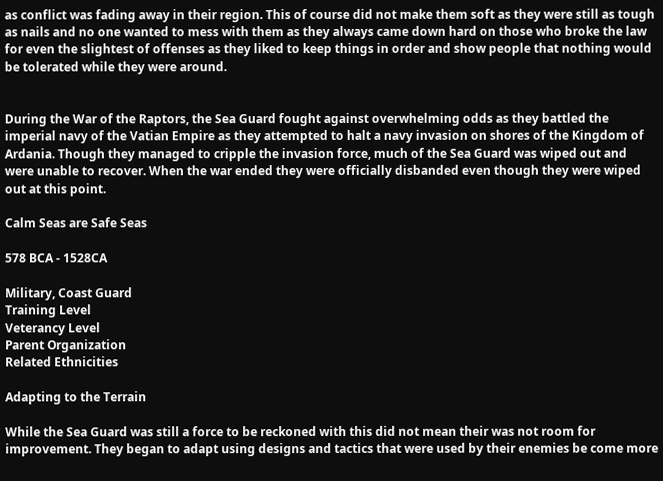as conflict was fading away in their region. This of course did not make them soft as they were still as tough as nails and no one wanted to mess with them as they always came down hard on those who broke the law for even the slightest of offenses as they liked to keep things in order and show people that nothing would be tolerated while they were around.


During the War of the Raptors, the Sea Guard fought against overwhelming odds as they battled the imperial navy of the Vatian Empire as they attempted to halt a navy invasion on shores of the Kingdom of Ardania. Though they managed to cripple the invasion force, much of the Sea Guard was wiped out and were unable to recover. When the war ended they were officially disbanded even though they were wiped out at this point.

Calm Seas are Safe Seas

578 BCA - 1528CA

Military, Coast Guard
Training Level
Veterancy Level
Parent Organization
Related Ethnicities

Adapting to the Terrain

While the Sea Guard was still a force to be reckoned with this did not mean their was not room for improvement. They began to adapt using designs and tactics that were used by their enemies be come more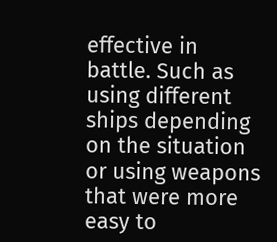effective in battle. Such as using different ships depending on the situation or using weapons that were more easy to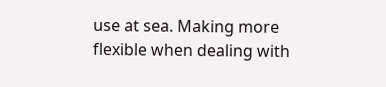use at sea. Making more flexible when dealing with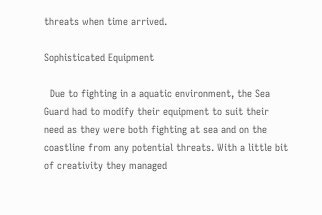threats when time arrived.

Sophisticated Equipment

  Due to fighting in a aquatic environment, the Sea Guard had to modify their equipment to suit their need as they were both fighting at sea and on the coastline from any potential threats. With a little bit of creativity they managed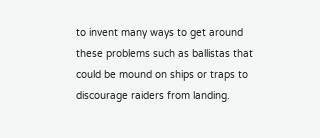to invent many ways to get around these problems such as ballistas that could be mound on ships or traps to discourage raiders from landing.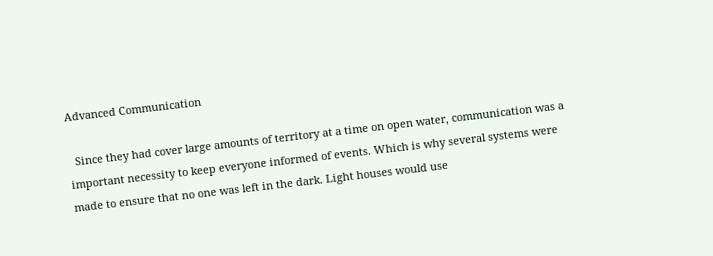Advanced Communication

  Since they had cover large amounts of territory at a time on open water, communication was a important necessity to keep everyone informed of events. Which is why several systems were made to ensure that no one was left in the dark. Light houses would use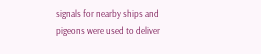signals for nearby ships and pigeons were used to deliver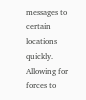messages to certain locations quickly. Allowing for forces to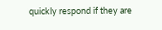quickly respond if they are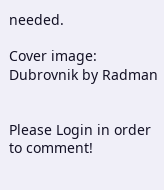needed.

Cover image: Dubrovnik by Radman


Please Login in order to comment!